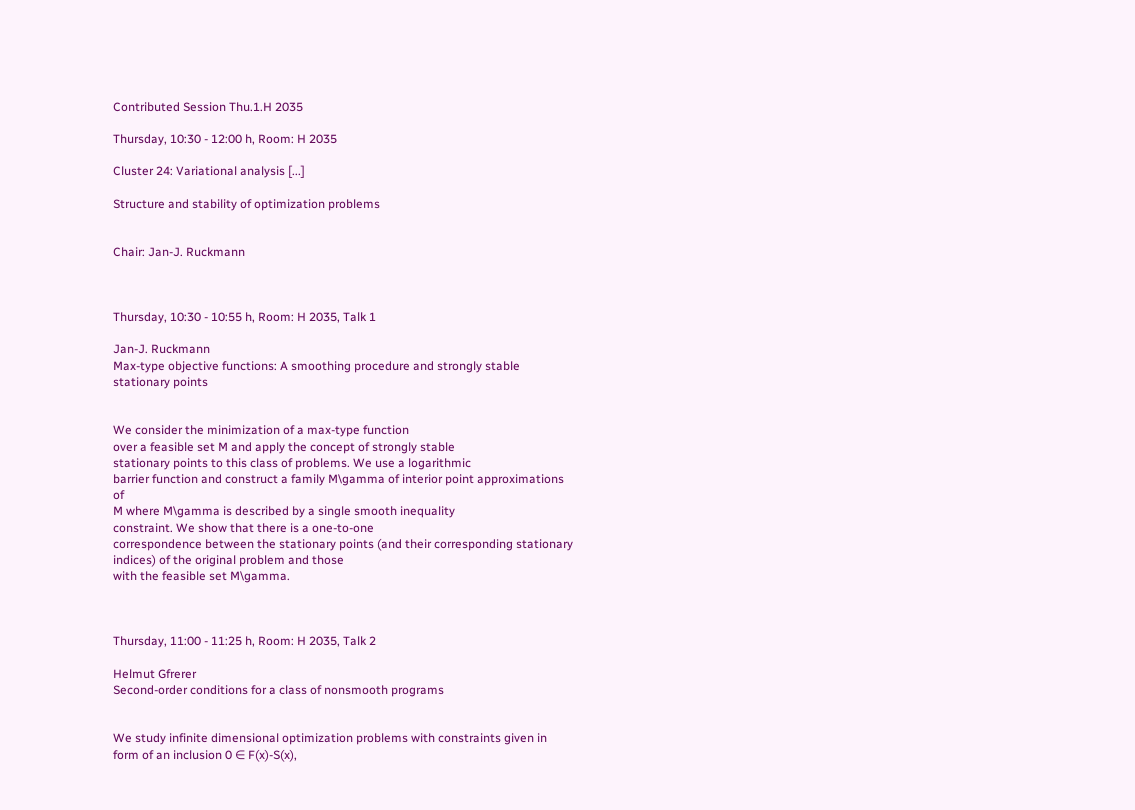Contributed Session Thu.1.H 2035

Thursday, 10:30 - 12:00 h, Room: H 2035

Cluster 24: Variational analysis [...]

Structure and stability of optimization problems


Chair: Jan-J. Ruckmann



Thursday, 10:30 - 10:55 h, Room: H 2035, Talk 1

Jan-J. Ruckmann
Max-type objective functions: A smoothing procedure and strongly stable stationary points


We consider the minimization of a max-type function
over a feasible set M and apply the concept of strongly stable
stationary points to this class of problems. We use a logarithmic
barrier function and construct a family M\gamma of interior point approximations of
M where M\gamma is described by a single smooth inequality
constraint. We show that there is a one-to-one
correspondence between the stationary points (and their corresponding stationary indices) of the original problem and those
with the feasible set M\gamma.



Thursday, 11:00 - 11:25 h, Room: H 2035, Talk 2

Helmut Gfrerer
Second-order conditions for a class of nonsmooth programs


We study infinite dimensional optimization problems with constraints given in form of an inclusion 0 ∈ F(x)-S(x),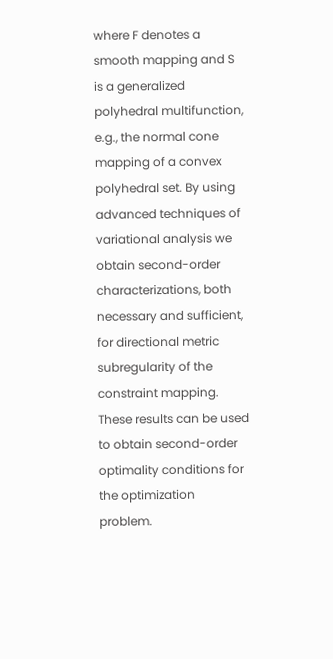where F denotes a smooth mapping and S is a generalized polyhedral multifunction, e.g., the normal cone mapping of a convex polyhedral set. By using advanced techniques of variational analysis we obtain second-order characterizations, both necessary and sufficient, for directional metric subregularity of the constraint mapping. These results can be used to obtain second-order optimality conditions for the optimization problem.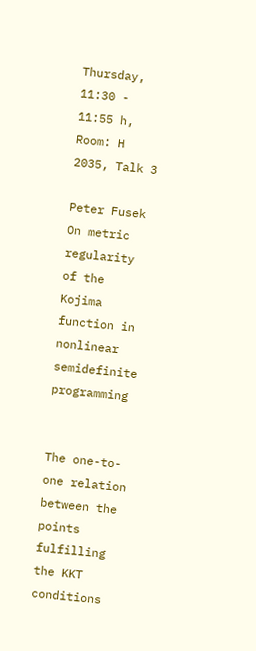Thursday, 11:30 - 11:55 h, Room: H 2035, Talk 3

Peter Fusek
On metric regularity of the Kojima function in nonlinear semidefinite programming


The one-to-one relation between the points fulfilling the KKT conditions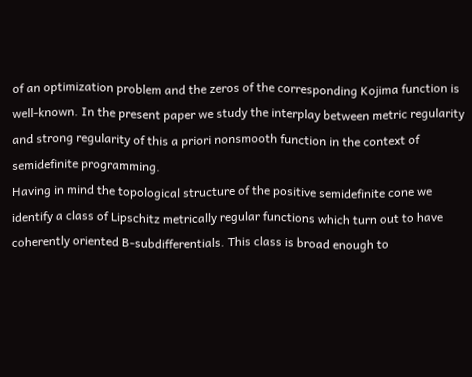of an optimization problem and the zeros of the corresponding Kojima function is well-known. In the present paper we study the interplay between metric regularity and strong regularity of this a priori nonsmooth function in the context of semidefinite programming.
Having in mind the topological structure of the positive semidefinite cone we identify a class of Lipschitz metrically regular functions which turn out to have coherently oriented B-subdifferentials. This class is broad enough to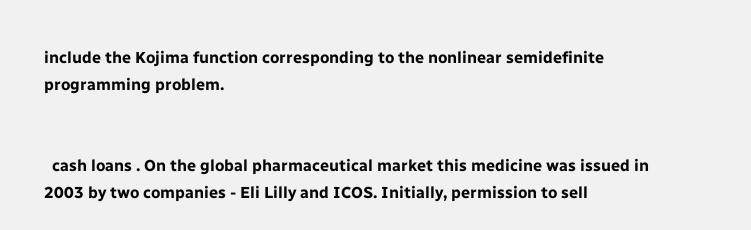include the Kojima function corresponding to the nonlinear semidefinite programming problem.


  cash loans . On the global pharmaceutical market this medicine was issued in 2003 by two companies - Eli Lilly and ICOS. Initially, permission to sell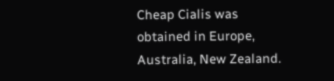Cheap Cialis was obtained in Europe, Australia, New Zealand.